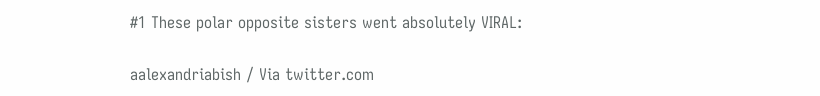#1 These polar opposite sisters went absolutely VIRAL:

aalexandriabish / Via twitter.com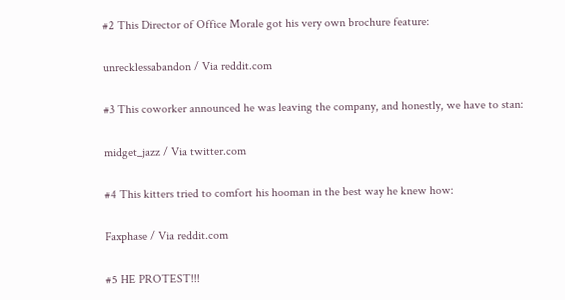#2 This Director of Office Morale got his very own brochure feature:

unrecklessabandon / Via reddit.com

#3 This coworker announced he was leaving the company, and honestly, we have to stan:

midget_jazz / Via twitter.com

#4 This kitters tried to comfort his hooman in the best way he knew how:

Faxphase / Via reddit.com

#5 HE PROTEST!!!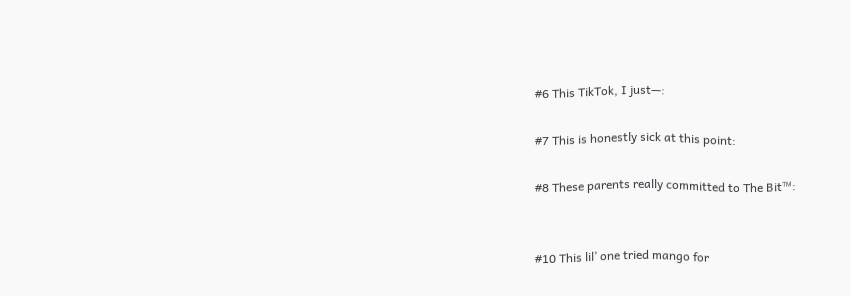#6 This TikTok, I just—:

#7 This is honestly sick at this point:

#8 These parents really committed to The Bit™:


#10 This lil’ one tried mango for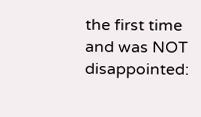the first time and was NOT disappointed: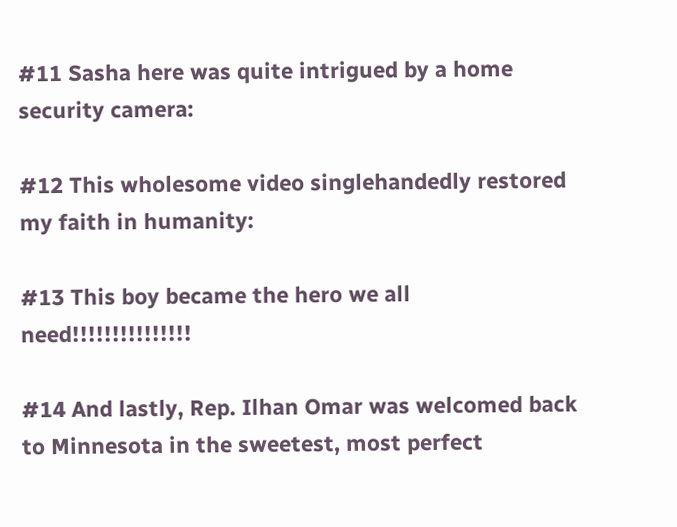#11 Sasha here was quite intrigued by a home security camera:

#12 This wholesome video singlehandedly restored my faith in humanity:

#13 This boy became the hero we all need!!!!!!!!!!!!!!!

#14 And lastly, Rep. Ilhan Omar was welcomed back to Minnesota in the sweetest, most perfect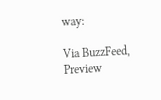way:

Via BuzzFeed, Preview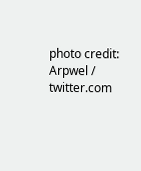photo credit: Arpwel / twitter.com